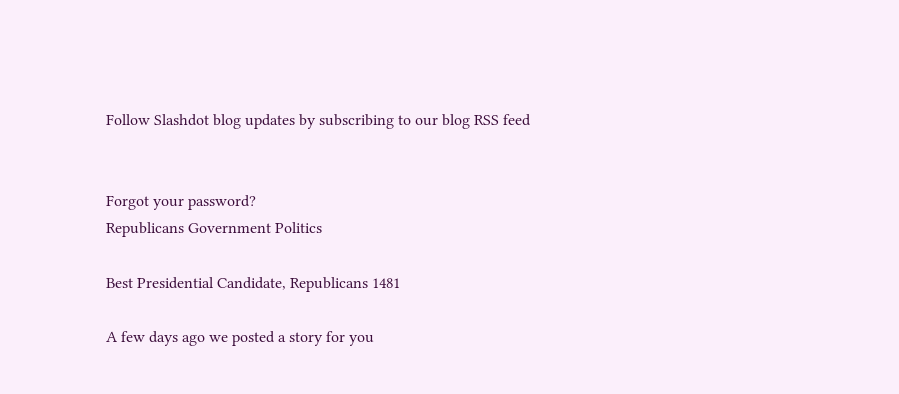Follow Slashdot blog updates by subscribing to our blog RSS feed


Forgot your password?
Republicans Government Politics

Best Presidential Candidate, Republicans 1481

A few days ago we posted a story for you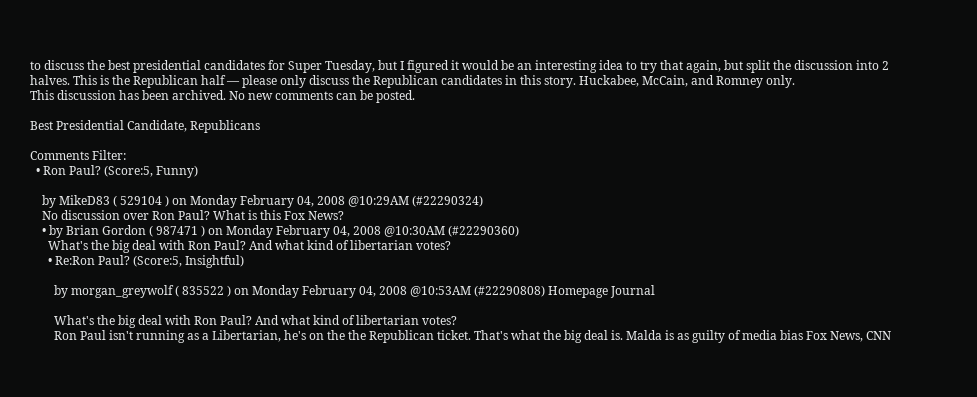to discuss the best presidential candidates for Super Tuesday, but I figured it would be an interesting idea to try that again, but split the discussion into 2 halves. This is the Republican half — please only discuss the Republican candidates in this story. Huckabee, McCain, and Romney only.
This discussion has been archived. No new comments can be posted.

Best Presidential Candidate, Republicans

Comments Filter:
  • Ron Paul? (Score:5, Funny)

    by MikeD83 ( 529104 ) on Monday February 04, 2008 @10:29AM (#22290324)
    No discussion over Ron Paul? What is this Fox News?
    • by Brian Gordon ( 987471 ) on Monday February 04, 2008 @10:30AM (#22290360)
      What's the big deal with Ron Paul? And what kind of libertarian votes?
      • Re:Ron Paul? (Score:5, Insightful)

        by morgan_greywolf ( 835522 ) on Monday February 04, 2008 @10:53AM (#22290808) Homepage Journal

        What's the big deal with Ron Paul? And what kind of libertarian votes?
        Ron Paul isn't running as a Libertarian, he's on the the Republican ticket. That's what the big deal is. Malda is as guilty of media bias Fox News, CNN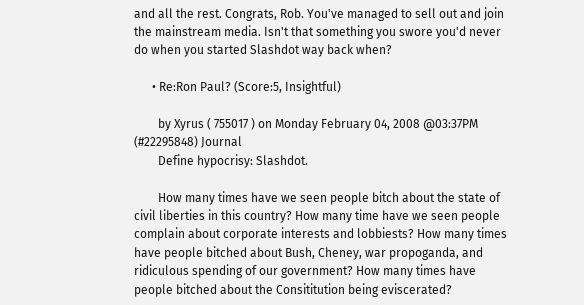and all the rest. Congrats, Rob. You've managed to sell out and join the mainstream media. Isn't that something you swore you'd never do when you started Slashdot way back when?

      • Re:Ron Paul? (Score:5, Insightful)

        by Xyrus ( 755017 ) on Monday February 04, 2008 @03:37PM (#22295848) Journal
        Define hypocrisy: Slashdot.

        How many times have we seen people bitch about the state of civil liberties in this country? How many time have we seen people complain about corporate interests and lobbiests? How many times have people bitched about Bush, Cheney, war propoganda, and ridiculous spending of our government? How many times have people bitched about the Consititution being eviscerated?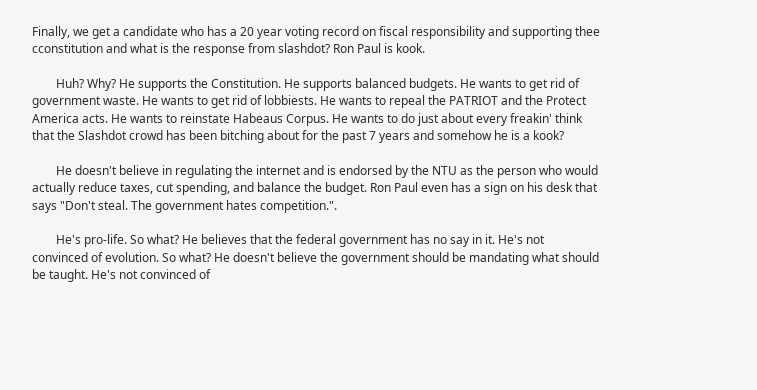Finally, we get a candidate who has a 20 year voting record on fiscal responsibility and supporting thee cconstitution and what is the response from slashdot? Ron Paul is kook.

        Huh? Why? He supports the Constitution. He supports balanced budgets. He wants to get rid of government waste. He wants to get rid of lobbiests. He wants to repeal the PATRIOT and the Protect America acts. He wants to reinstate Habeaus Corpus. He wants to do just about every freakin' think that the Slashdot crowd has been bitching about for the past 7 years and somehow he is a kook?

        He doesn't believe in regulating the internet and is endorsed by the NTU as the person who would actually reduce taxes, cut spending, and balance the budget. Ron Paul even has a sign on his desk that says "Don't steal. The government hates competition.".

        He's pro-life. So what? He believes that the federal government has no say in it. He's not convinced of evolution. So what? He doesn't believe the government should be mandating what should be taught. He's not convinced of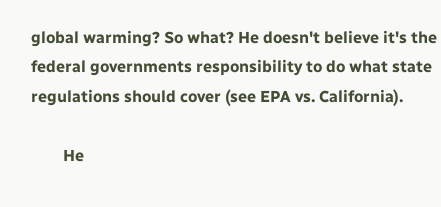global warming? So what? He doesn't believe it's the federal governments responsibility to do what state regulations should cover (see EPA vs. California).

        He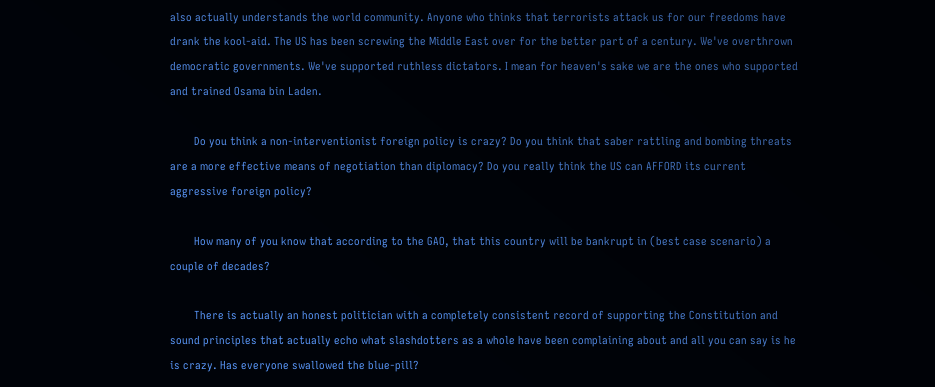also actually understands the world community. Anyone who thinks that terrorists attack us for our freedoms have drank the kool-aid. The US has been screwing the Middle East over for the better part of a century. We've overthrown democratic governments. We've supported ruthless dictators. I mean for heaven's sake we are the ones who supported and trained Osama bin Laden.

        Do you think a non-interventionist foreign policy is crazy? Do you think that saber rattling and bombing threats are a more effective means of negotiation than diplomacy? Do you really think the US can AFFORD its current aggressive foreign policy?

        How many of you know that according to the GAO, that this country will be bankrupt in (best case scenario) a couple of decades?

        There is actually an honest politician with a completely consistent record of supporting the Constitution and sound principles that actually echo what slashdotters as a whole have been complaining about and all you can say is he is crazy. Has everyone swallowed the blue-pill?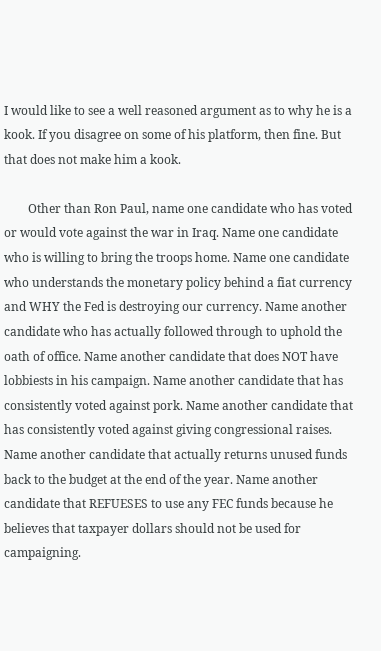I would like to see a well reasoned argument as to why he is a kook. If you disagree on some of his platform, then fine. But that does not make him a kook.

        Other than Ron Paul, name one candidate who has voted or would vote against the war in Iraq. Name one candidate who is willing to bring the troops home. Name one candidate who understands the monetary policy behind a fiat currency and WHY the Fed is destroying our currency. Name another candidate who has actually followed through to uphold the oath of office. Name another candidate that does NOT have lobbiests in his campaign. Name another candidate that has consistently voted against pork. Name another candidate that has consistently voted against giving congressional raises. Name another candidate that actually returns unused funds back to the budget at the end of the year. Name another candidate that REFUESES to use any FEC funds because he believes that taxpayer dollars should not be used for campaigning.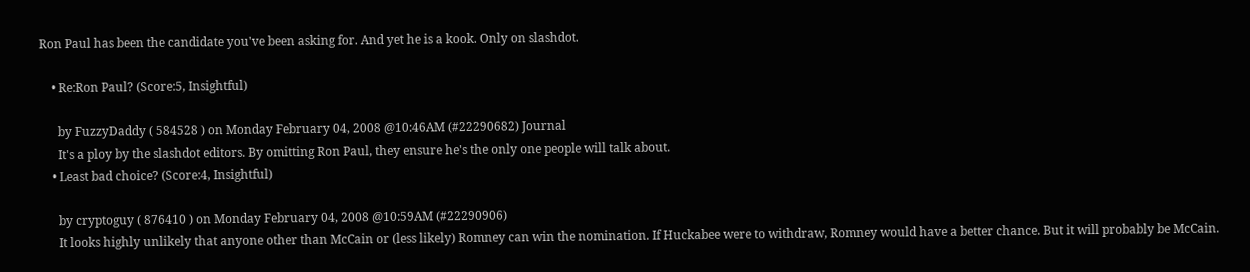Ron Paul has been the candidate you've been asking for. And yet he is a kook. Only on slashdot.

    • Re:Ron Paul? (Score:5, Insightful)

      by FuzzyDaddy ( 584528 ) on Monday February 04, 2008 @10:46AM (#22290682) Journal
      It's a ploy by the slashdot editors. By omitting Ron Paul, they ensure he's the only one people will talk about.
    • Least bad choice? (Score:4, Insightful)

      by cryptoguy ( 876410 ) on Monday February 04, 2008 @10:59AM (#22290906)
      It looks highly unlikely that anyone other than McCain or (less likely) Romney can win the nomination. If Huckabee were to withdraw, Romney would have a better chance. But it will probably be McCain.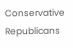Conservative Republicans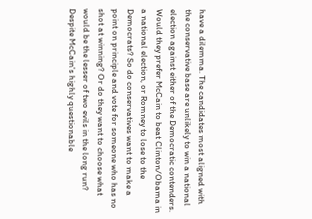have a dilemma. The candidates most aligned with the conservative base are unlikely to win a national election against either of the Democratic contenders. Would they prefer McCain to beat Clinton/Obama in a national election, or Romney to lose to the Democrats? So do conservatives want to make a point on principle and vote for someone who has no shot at winning? Or do they want to choose what would be the lesser of two evils in the long run? Despite McCain's highly questionable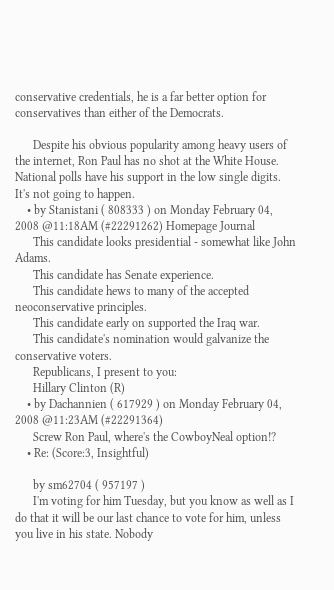conservative credentials, he is a far better option for conservatives than either of the Democrats.

      Despite his obvious popularity among heavy users of the internet, Ron Paul has no shot at the White House. National polls have his support in the low single digits. It's not going to happen.
    • by Stanistani ( 808333 ) on Monday February 04, 2008 @11:18AM (#22291262) Homepage Journal
      This candidate looks presidential - somewhat like John Adams.
      This candidate has Senate experience.
      This candidate hews to many of the accepted neoconservative principles.
      This candidate early on supported the Iraq war.
      This candidate's nomination would galvanize the conservative voters.
      Republicans, I present to you:
      Hillary Clinton (R)
    • by Dachannien ( 617929 ) on Monday February 04, 2008 @11:23AM (#22291364)
      Screw Ron Paul, where's the CowboyNeal option!?
    • Re: (Score:3, Insightful)

      by sm62704 ( 957197 )
      I'm voting for him Tuesday, but you know as well as I do that it will be our last chance to vote for him, unless you live in his state. Nobody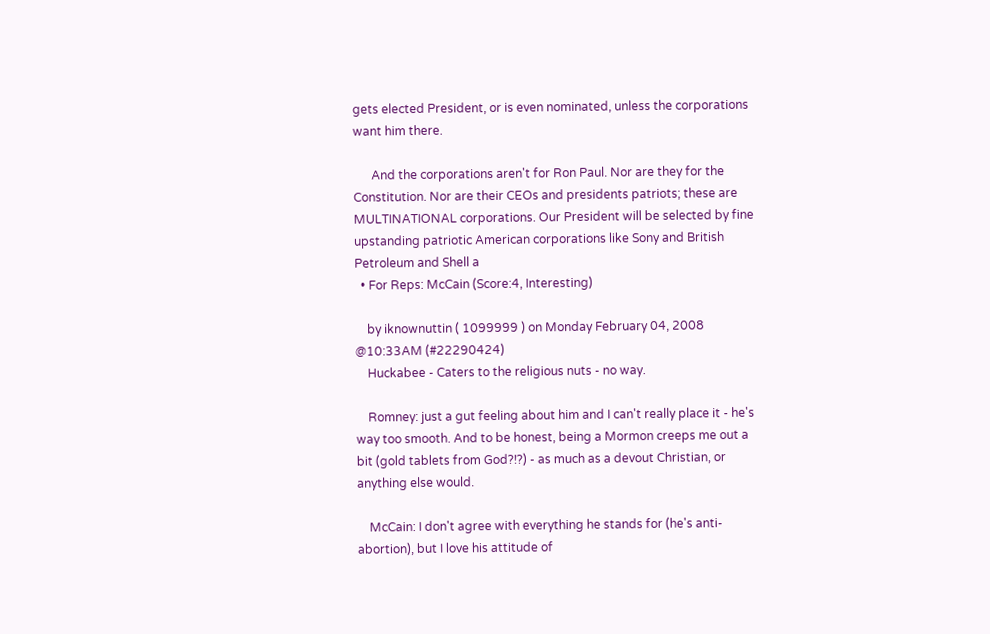gets elected President, or is even nominated, unless the corporations want him there.

      And the corporations aren't for Ron Paul. Nor are they for the Constitution. Nor are their CEOs and presidents patriots; these are MULTINATIONAL corporations. Our President will be selected by fine upstanding patriotic American corporations like Sony and British Petroleum and Shell a
  • For Reps: McCain (Score:4, Interesting)

    by iknownuttin ( 1099999 ) on Monday February 04, 2008 @10:33AM (#22290424)
    Huckabee - Caters to the religious nuts - no way.

    Romney: just a gut feeling about him and I can't really place it - he's way too smooth. And to be honest, being a Mormon creeps me out a bit (gold tablets from God?!?) - as much as a devout Christian, or anything else would.

    McCain: I don't agree with everything he stands for (he's anti-abortion), but I love his attitude of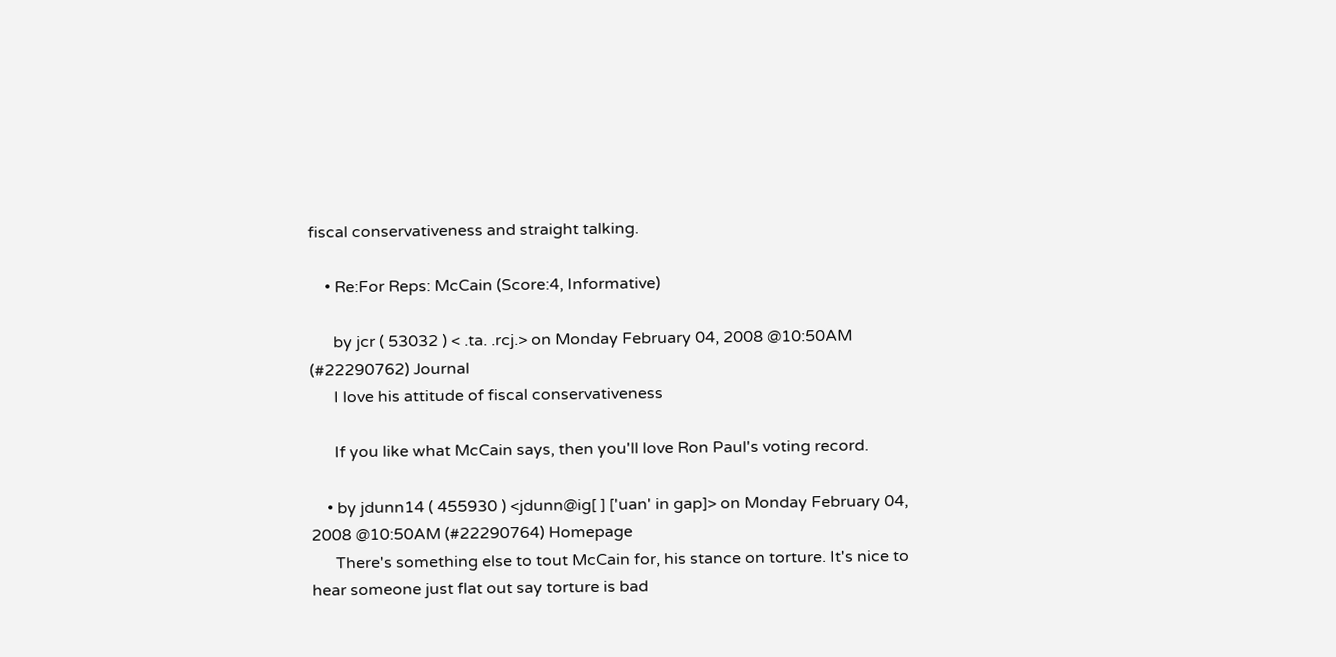fiscal conservativeness and straight talking.

    • Re:For Reps: McCain (Score:4, Informative)

      by jcr ( 53032 ) < .ta. .rcj.> on Monday February 04, 2008 @10:50AM (#22290762) Journal
      I love his attitude of fiscal conservativeness

      If you like what McCain says, then you'll love Ron Paul's voting record.

    • by jdunn14 ( 455930 ) <jdunn@ig[ ] ['uan' in gap]> on Monday February 04, 2008 @10:50AM (#22290764) Homepage
      There's something else to tout McCain for, his stance on torture. It's nice to hear someone just flat out say torture is bad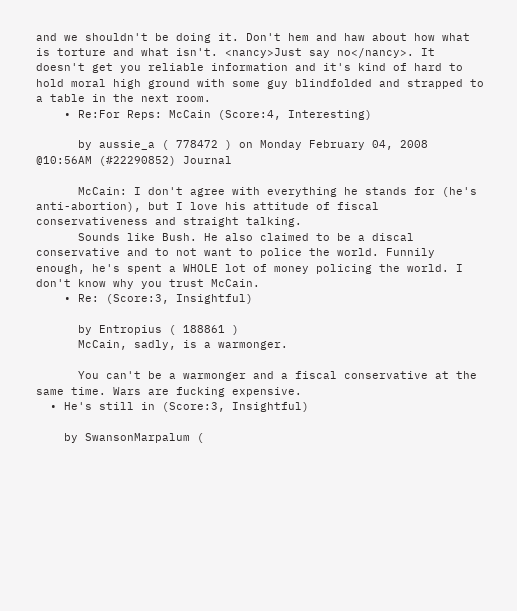and we shouldn't be doing it. Don't hem and haw about how what is torture and what isn't. <nancy>Just say no</nancy>. It doesn't get you reliable information and it's kind of hard to hold moral high ground with some guy blindfolded and strapped to a table in the next room.
    • Re:For Reps: McCain (Score:4, Interesting)

      by aussie_a ( 778472 ) on Monday February 04, 2008 @10:56AM (#22290852) Journal

      McCain: I don't agree with everything he stands for (he's anti-abortion), but I love his attitude of fiscal conservativeness and straight talking.
      Sounds like Bush. He also claimed to be a discal conservative and to not want to police the world. Funnily enough, he's spent a WHOLE lot of money policing the world. I don't know why you trust McCain.
    • Re: (Score:3, Insightful)

      by Entropius ( 188861 )
      McCain, sadly, is a warmonger.

      You can't be a warmonger and a fiscal conservative at the same time. Wars are fucking expensive.
  • He's still in (Score:3, Insightful)

    by SwansonMarpalum (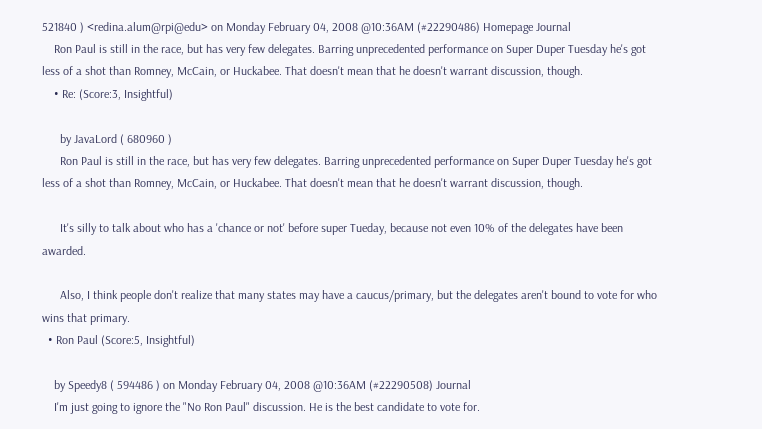521840 ) <redina.alum@rpi@edu> on Monday February 04, 2008 @10:36AM (#22290486) Homepage Journal
    Ron Paul is still in the race, but has very few delegates. Barring unprecedented performance on Super Duper Tuesday he's got less of a shot than Romney, McCain, or Huckabee. That doesn't mean that he doesn't warrant discussion, though.
    • Re: (Score:3, Insightful)

      by JavaLord ( 680960 )
      Ron Paul is still in the race, but has very few delegates. Barring unprecedented performance on Super Duper Tuesday he's got less of a shot than Romney, McCain, or Huckabee. That doesn't mean that he doesn't warrant discussion, though.

      It's silly to talk about who has a 'chance or not' before super Tueday, because not even 10% of the delegates have been awarded.

      Also, I think people don't realize that many states may have a caucus/primary, but the delegates aren't bound to vote for who wins that primary.
  • Ron Paul (Score:5, Insightful)

    by Speedy8 ( 594486 ) on Monday February 04, 2008 @10:36AM (#22290508) Journal
    I'm just going to ignore the "No Ron Paul" discussion. He is the best candidate to vote for.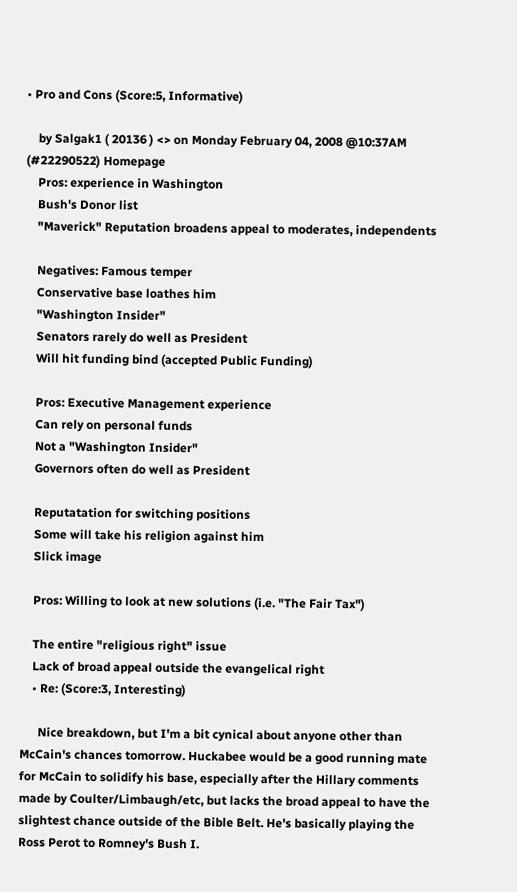• Pro and Cons (Score:5, Informative)

    by Salgak1 ( 20136 ) <> on Monday February 04, 2008 @10:37AM (#22290522) Homepage
    Pros: experience in Washington
    Bush's Donor list
    "Maverick" Reputation broadens appeal to moderates, independents

    Negatives: Famous temper
    Conservative base loathes him
    "Washington Insider"
    Senators rarely do well as President
    Will hit funding bind (accepted Public Funding)

    Pros: Executive Management experience
    Can rely on personal funds
    Not a "Washington Insider"
    Governors often do well as President

    Reputatation for switching positions
    Some will take his religion against him
    Slick image

    Pros: Willing to look at new solutions (i.e. "The Fair Tax")

    The entire "religious right" issue
    Lack of broad appeal outside the evangelical right
    • Re: (Score:3, Interesting)

      Nice breakdown, but I'm a bit cynical about anyone other than McCain's chances tomorrow. Huckabee would be a good running mate for McCain to solidify his base, especially after the Hillary comments made by Coulter/Limbaugh/etc, but lacks the broad appeal to have the slightest chance outside of the Bible Belt. He's basically playing the Ross Perot to Romney's Bush I.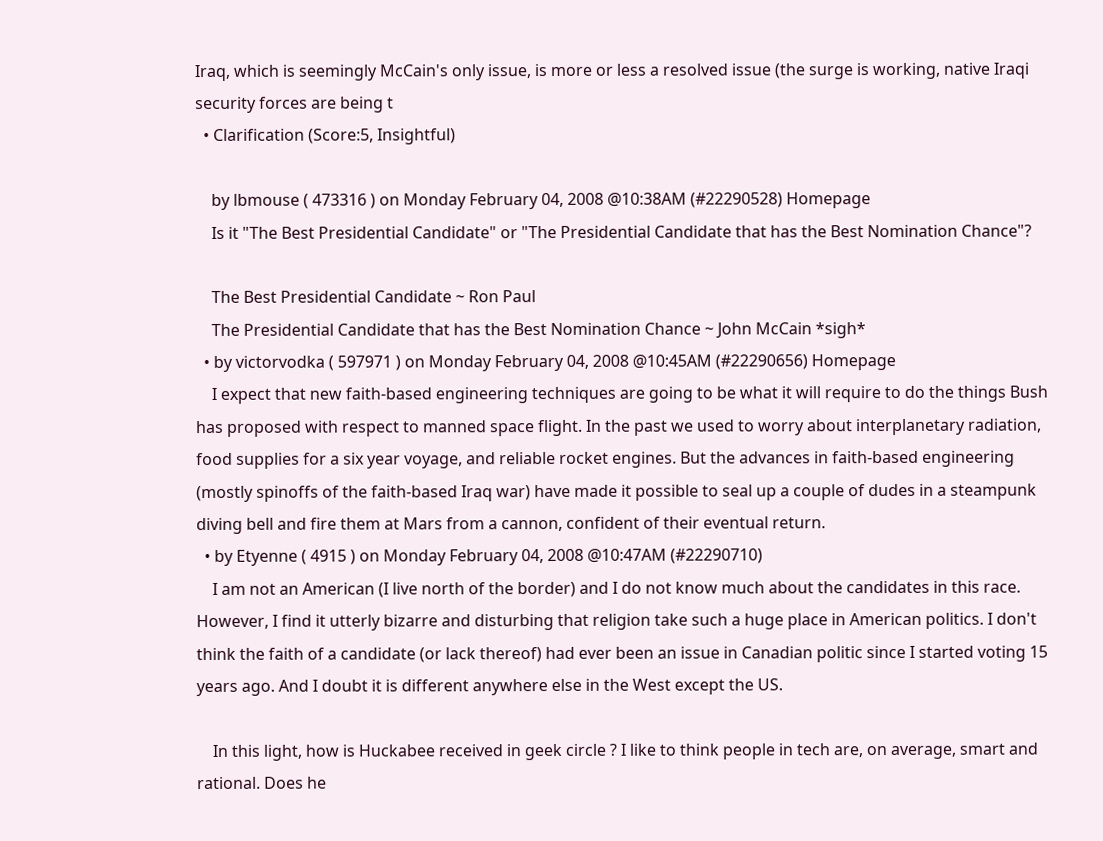Iraq, which is seemingly McCain's only issue, is more or less a resolved issue (the surge is working, native Iraqi security forces are being t
  • Clarification (Score:5, Insightful)

    by lbmouse ( 473316 ) on Monday February 04, 2008 @10:38AM (#22290528) Homepage
    Is it "The Best Presidential Candidate" or "The Presidential Candidate that has the Best Nomination Chance"?

    The Best Presidential Candidate ~ Ron Paul
    The Presidential Candidate that has the Best Nomination Chance ~ John McCain *sigh*
  • by victorvodka ( 597971 ) on Monday February 04, 2008 @10:45AM (#22290656) Homepage
    I expect that new faith-based engineering techniques are going to be what it will require to do the things Bush has proposed with respect to manned space flight. In the past we used to worry about interplanetary radiation, food supplies for a six year voyage, and reliable rocket engines. But the advances in faith-based engineering (mostly spinoffs of the faith-based Iraq war) have made it possible to seal up a couple of dudes in a steampunk diving bell and fire them at Mars from a cannon, confident of their eventual return.
  • by Etyenne ( 4915 ) on Monday February 04, 2008 @10:47AM (#22290710)
    I am not an American (I live north of the border) and I do not know much about the candidates in this race. However, I find it utterly bizarre and disturbing that religion take such a huge place in American politics. I don't think the faith of a candidate (or lack thereof) had ever been an issue in Canadian politic since I started voting 15 years ago. And I doubt it is different anywhere else in the West except the US.

    In this light, how is Huckabee received in geek circle ? I like to think people in tech are, on average, smart and rational. Does he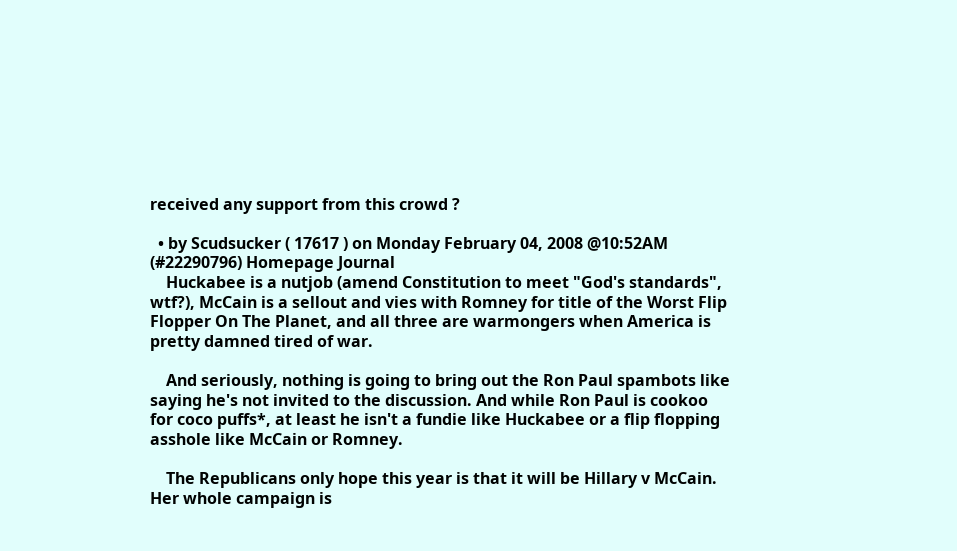received any support from this crowd ?

  • by Scudsucker ( 17617 ) on Monday February 04, 2008 @10:52AM (#22290796) Homepage Journal
    Huckabee is a nutjob (amend Constitution to meet "God's standards", wtf?), McCain is a sellout and vies with Romney for title of the Worst Flip Flopper On The Planet, and all three are warmongers when America is pretty damned tired of war.

    And seriously, nothing is going to bring out the Ron Paul spambots like saying he's not invited to the discussion. And while Ron Paul is cookoo for coco puffs*, at least he isn't a fundie like Huckabee or a flip flopping asshole like McCain or Romney.

    The Republicans only hope this year is that it will be Hillary v McCain. Her whole campaign is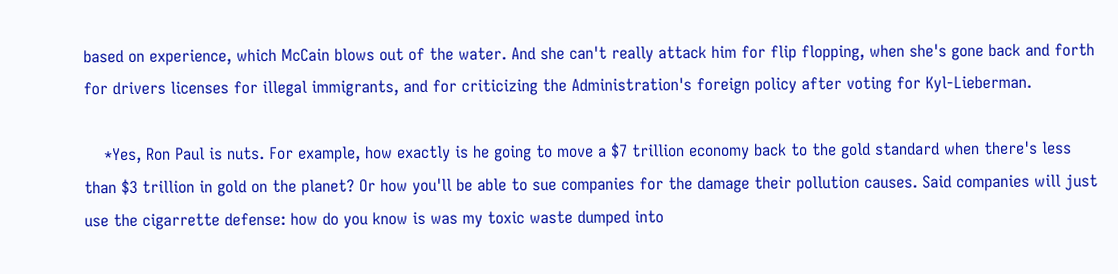based on experience, which McCain blows out of the water. And she can't really attack him for flip flopping, when she's gone back and forth for drivers licenses for illegal immigrants, and for criticizing the Administration's foreign policy after voting for Kyl-Lieberman.

    *Yes, Ron Paul is nuts. For example, how exactly is he going to move a $7 trillion economy back to the gold standard when there's less than $3 trillion in gold on the planet? Or how you'll be able to sue companies for the damage their pollution causes. Said companies will just use the cigarrette defense: how do you know is was my toxic waste dumped into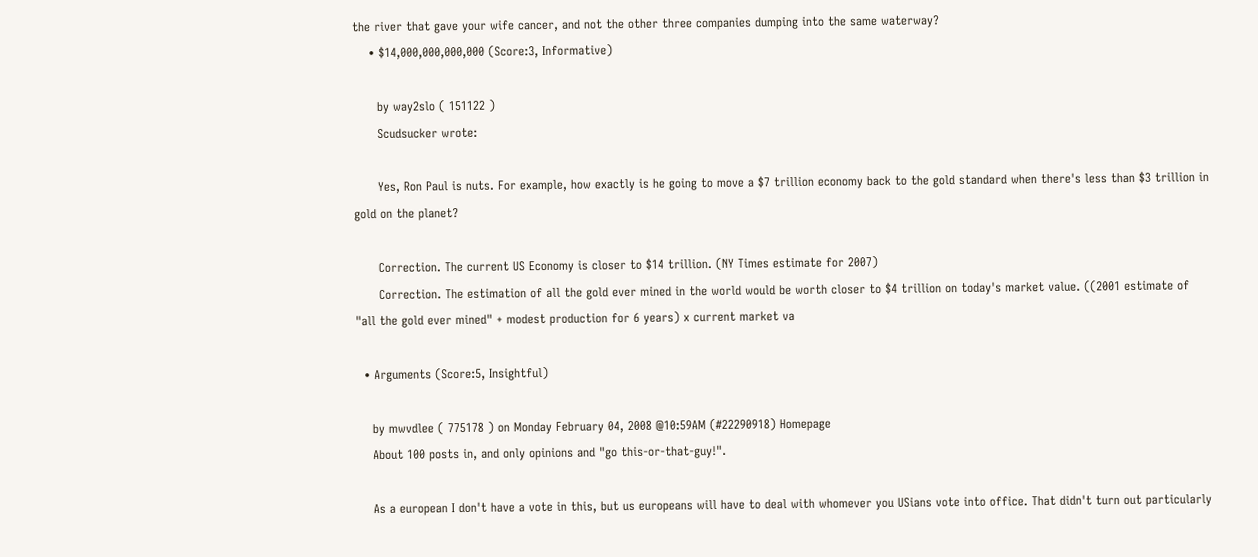the river that gave your wife cancer, and not the other three companies dumping into the same waterway?
    • $14,000,000,000,000 (Score:3, Informative)

      by way2slo ( 151122 )
      Scudsucker wrote:

      Yes, Ron Paul is nuts. For example, how exactly is he going to move a $7 trillion economy back to the gold standard when there's less than $3 trillion in gold on the planet?

      Correction. The current US Economy is closer to $14 trillion. (NY Times estimate for 2007)
      Correction. The estimation of all the gold ever mined in the world would be worth closer to $4 trillion on today's market value. ((2001 estimate of "all the gold ever mined" + modest production for 6 years) x current market va

  • Arguments (Score:5, Insightful)

    by mwvdlee ( 775178 ) on Monday February 04, 2008 @10:59AM (#22290918) Homepage
    About 100 posts in, and only opinions and "go this-or-that-guy!".

    As a european I don't have a vote in this, but us europeans will have to deal with whomever you USians vote into office. That didn't turn out particularly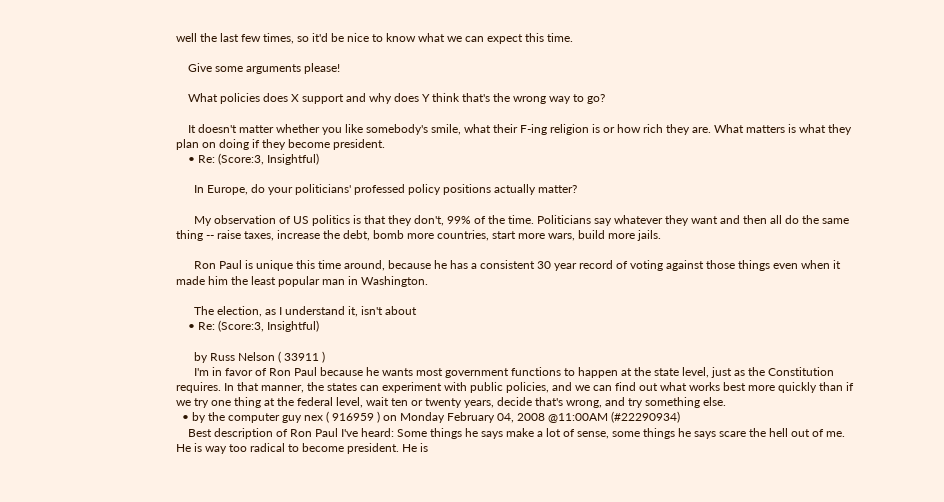well the last few times, so it'd be nice to know what we can expect this time.

    Give some arguments please!

    What policies does X support and why does Y think that's the wrong way to go?

    It doesn't matter whether you like somebody's smile, what their F-ing religion is or how rich they are. What matters is what they plan on doing if they become president.
    • Re: (Score:3, Insightful)

      In Europe, do your politicians' professed policy positions actually matter?

      My observation of US politics is that they don't, 99% of the time. Politicians say whatever they want and then all do the same thing -- raise taxes, increase the debt, bomb more countries, start more wars, build more jails.

      Ron Paul is unique this time around, because he has a consistent 30 year record of voting against those things even when it made him the least popular man in Washington.

      The election, as I understand it, isn't about
    • Re: (Score:3, Insightful)

      by Russ Nelson ( 33911 )
      I'm in favor of Ron Paul because he wants most government functions to happen at the state level, just as the Constitution requires. In that manner, the states can experiment with public policies, and we can find out what works best more quickly than if we try one thing at the federal level, wait ten or twenty years, decide that's wrong, and try something else.
  • by the computer guy nex ( 916959 ) on Monday February 04, 2008 @11:00AM (#22290934)
    Best description of Ron Paul I've heard: Some things he says make a lot of sense, some things he says scare the hell out of me. He is way too radical to become president. He is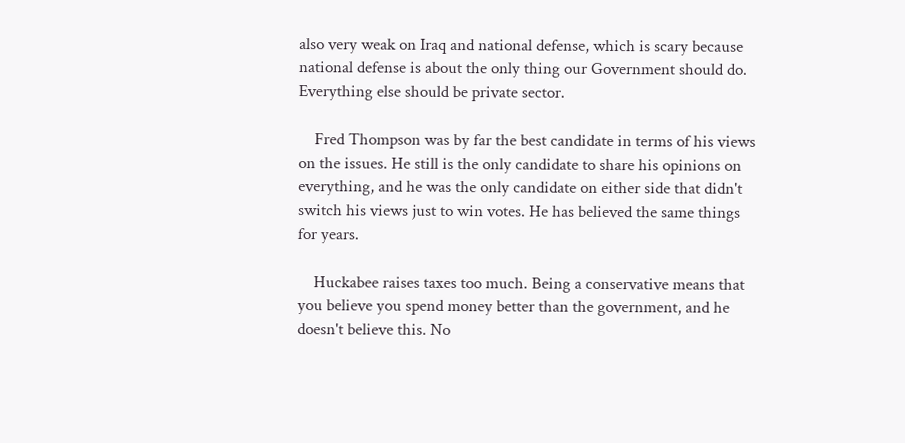also very weak on Iraq and national defense, which is scary because national defense is about the only thing our Government should do. Everything else should be private sector.

    Fred Thompson was by far the best candidate in terms of his views on the issues. He still is the only candidate to share his opinions on everything, and he was the only candidate on either side that didn't switch his views just to win votes. He has believed the same things for years.

    Huckabee raises taxes too much. Being a conservative means that you believe you spend money better than the government, and he doesn't believe this. No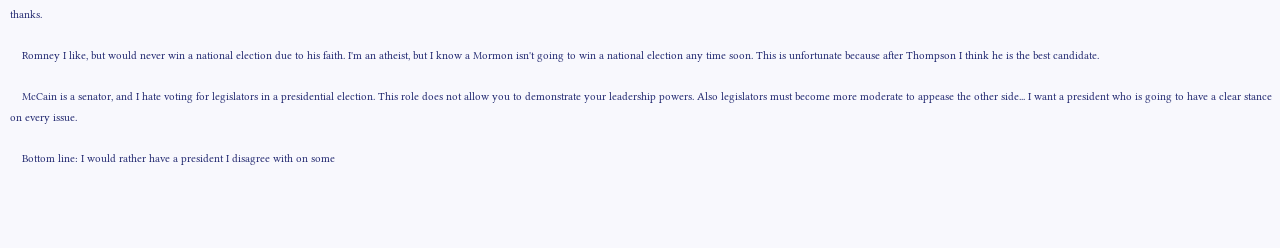thanks.

    Romney I like, but would never win a national election due to his faith. I'm an atheist, but I know a Mormon isn't going to win a national election any time soon. This is unfortunate because after Thompson I think he is the best candidate.

    McCain is a senator, and I hate voting for legislators in a presidential election. This role does not allow you to demonstrate your leadership powers. Also legislators must become more moderate to appease the other side... I want a president who is going to have a clear stance on every issue.

    Bottom line: I would rather have a president I disagree with on some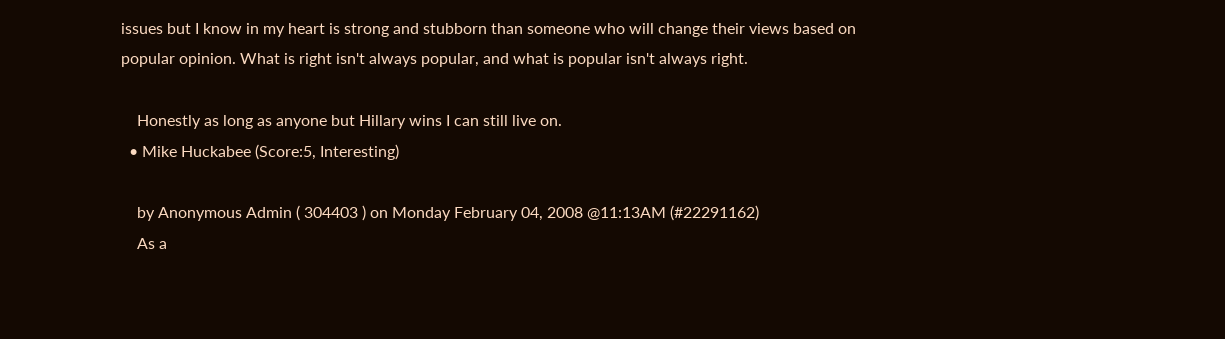issues but I know in my heart is strong and stubborn than someone who will change their views based on popular opinion. What is right isn't always popular, and what is popular isn't always right.

    Honestly as long as anyone but Hillary wins I can still live on.
  • Mike Huckabee (Score:5, Interesting)

    by Anonymous Admin ( 304403 ) on Monday February 04, 2008 @11:13AM (#22291162)
    As a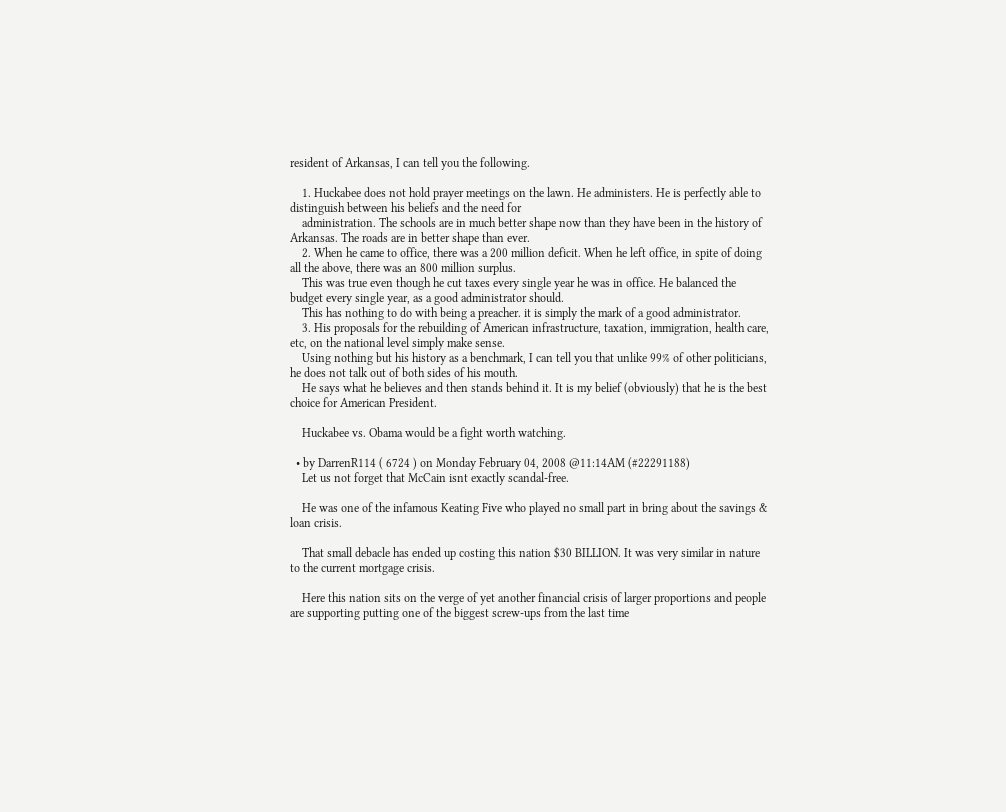resident of Arkansas, I can tell you the following.

    1. Huckabee does not hold prayer meetings on the lawn. He administers. He is perfectly able to distinguish between his beliefs and the need for
    administration. The schools are in much better shape now than they have been in the history of Arkansas. The roads are in better shape than ever.
    2. When he came to office, there was a 200 million deficit. When he left office, in spite of doing all the above, there was an 800 million surplus.
    This was true even though he cut taxes every single year he was in office. He balanced the budget every single year, as a good administrator should.
    This has nothing to do with being a preacher. it is simply the mark of a good administrator.
    3. His proposals for the rebuilding of American infrastructure, taxation, immigration, health care, etc, on the national level simply make sense.
    Using nothing but his history as a benchmark, I can tell you that unlike 99% of other politicians, he does not talk out of both sides of his mouth.
    He says what he believes and then stands behind it. It is my belief (obviously) that he is the best choice for American President.

    Huckabee vs. Obama would be a fight worth watching.

  • by DarrenR114 ( 6724 ) on Monday February 04, 2008 @11:14AM (#22291188)
    Let us not forget that McCain isnt exactly scandal-free.

    He was one of the infamous Keating Five who played no small part in bring about the savings & loan crisis.

    That small debacle has ended up costing this nation $30 BILLION. It was very similar in nature to the current mortgage crisis.

    Here this nation sits on the verge of yet another financial crisis of larger proportions and people are supporting putting one of the biggest screw-ups from the last time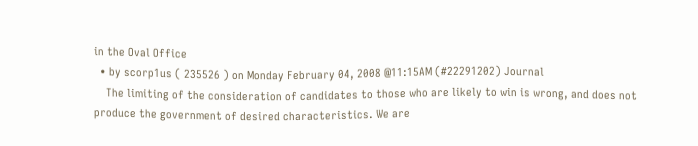in the Oval Office
  • by scorp1us ( 235526 ) on Monday February 04, 2008 @11:15AM (#22291202) Journal
    The limiting of the consideration of candidates to those who are likely to win is wrong, and does not produce the government of desired characteristics. We are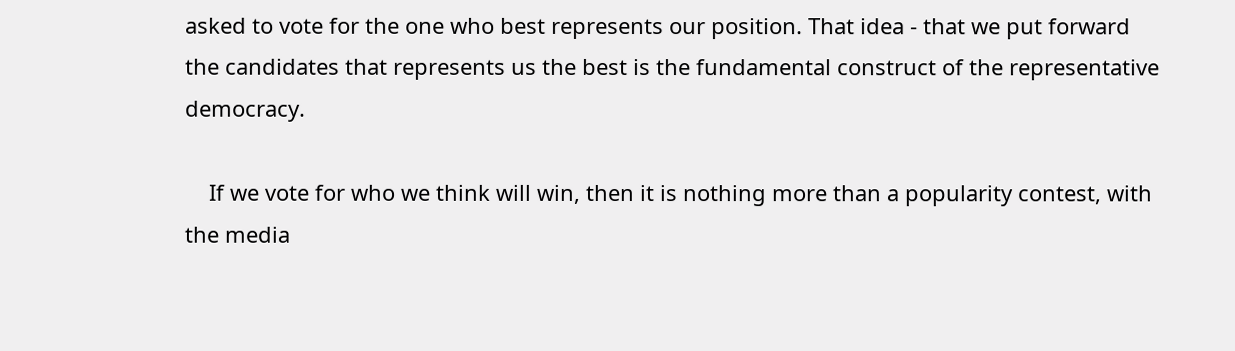asked to vote for the one who best represents our position. That idea - that we put forward the candidates that represents us the best is the fundamental construct of the representative democracy.

    If we vote for who we think will win, then it is nothing more than a popularity contest, with the media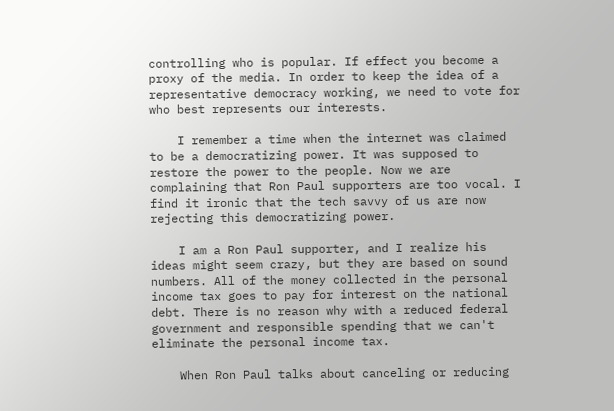controlling who is popular. If effect you become a proxy of the media. In order to keep the idea of a representative democracy working, we need to vote for who best represents our interests.

    I remember a time when the internet was claimed to be a democratizing power. It was supposed to restore the power to the people. Now we are complaining that Ron Paul supporters are too vocal. I find it ironic that the tech savvy of us are now rejecting this democratizing power.

    I am a Ron Paul supporter, and I realize his ideas might seem crazy, but they are based on sound numbers. All of the money collected in the personal income tax goes to pay for interest on the national debt. There is no reason why with a reduced federal government and responsible spending that we can't eliminate the personal income tax.

    When Ron Paul talks about canceling or reducing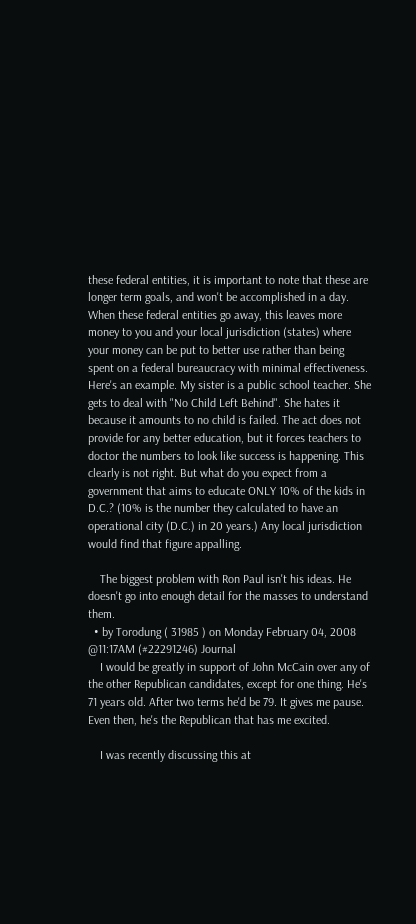these federal entities, it is important to note that these are longer term goals, and won't be accomplished in a day. When these federal entities go away, this leaves more money to you and your local jurisdiction (states) where your money can be put to better use rather than being spent on a federal bureaucracy with minimal effectiveness. Here's an example. My sister is a public school teacher. She gets to deal with "No Child Left Behind". She hates it because it amounts to no child is failed. The act does not provide for any better education, but it forces teachers to doctor the numbers to look like success is happening. This clearly is not right. But what do you expect from a government that aims to educate ONLY 10% of the kids in D.C.? (10% is the number they calculated to have an operational city (D.C.) in 20 years.) Any local jurisdiction would find that figure appalling.

    The biggest problem with Ron Paul isn't his ideas. He doesn't go into enough detail for the masses to understand them.
  • by Torodung ( 31985 ) on Monday February 04, 2008 @11:17AM (#22291246) Journal
    I would be greatly in support of John McCain over any of the other Republican candidates, except for one thing. He's 71 years old. After two terms he'd be 79. It gives me pause. Even then, he's the Republican that has me excited.

    I was recently discussing this at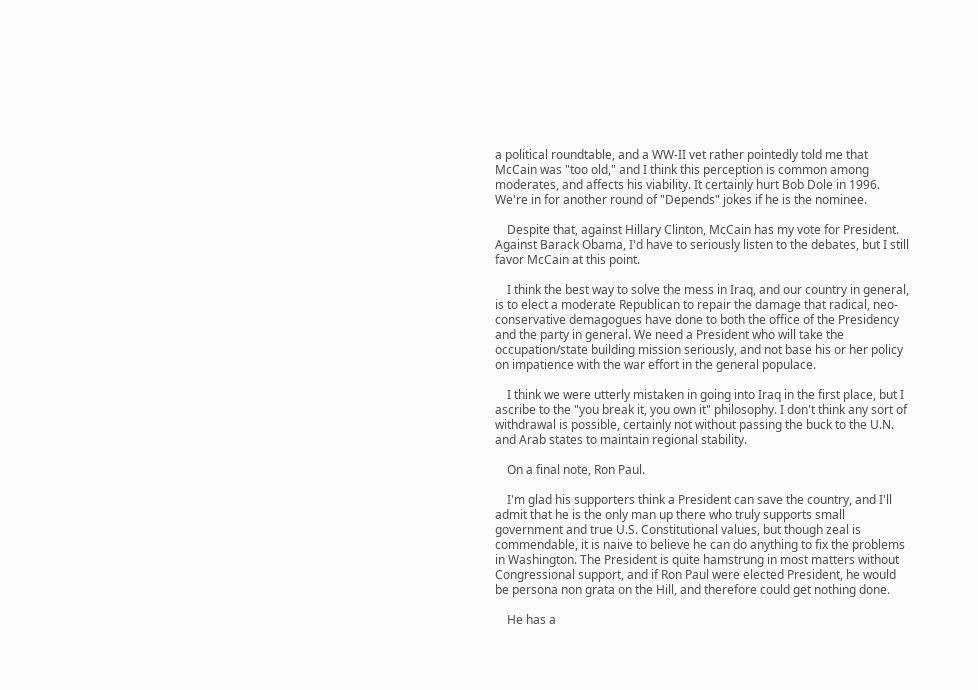a political roundtable, and a WW-II vet rather pointedly told me that McCain was "too old," and I think this perception is common among moderates, and affects his viability. It certainly hurt Bob Dole in 1996. We're in for another round of "Depends" jokes if he is the nominee.

    Despite that, against Hillary Clinton, McCain has my vote for President. Against Barack Obama, I'd have to seriously listen to the debates, but I still favor McCain at this point.

    I think the best way to solve the mess in Iraq, and our country in general, is to elect a moderate Republican to repair the damage that radical, neo-conservative demagogues have done to both the office of the Presidency and the party in general. We need a President who will take the occupation/state building mission seriously, and not base his or her policy on impatience with the war effort in the general populace.

    I think we were utterly mistaken in going into Iraq in the first place, but I ascribe to the "you break it, you own it" philosophy. I don't think any sort of withdrawal is possible, certainly not without passing the buck to the U.N. and Arab states to maintain regional stability.

    On a final note, Ron Paul.

    I'm glad his supporters think a President can save the country, and I'll admit that he is the only man up there who truly supports small government and true U.S. Constitutional values, but though zeal is commendable, it is naive to believe he can do anything to fix the problems in Washington. The President is quite hamstrung in most matters without Congressional support, and if Ron Paul were elected President, he would be persona non grata on the Hill, and therefore could get nothing done.

    He has a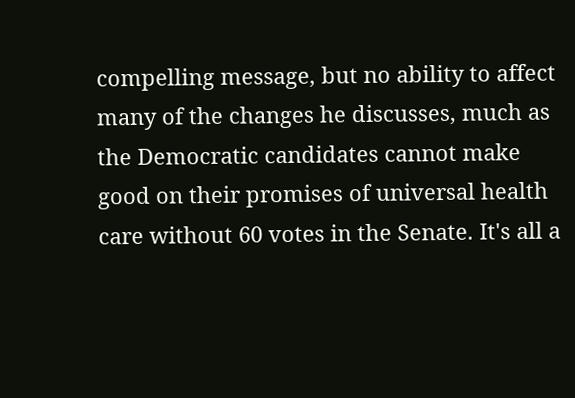compelling message, but no ability to affect many of the changes he discusses, much as the Democratic candidates cannot make good on their promises of universal health care without 60 votes in the Senate. It's all a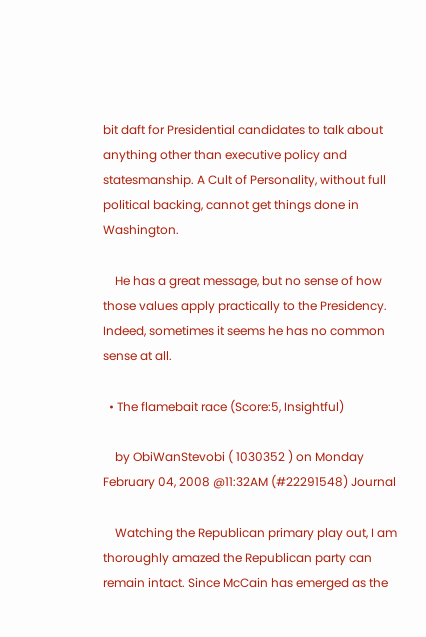bit daft for Presidential candidates to talk about anything other than executive policy and statesmanship. A Cult of Personality, without full political backing, cannot get things done in Washington.

    He has a great message, but no sense of how those values apply practically to the Presidency. Indeed, sometimes it seems he has no common sense at all.

  • The flamebait race (Score:5, Insightful)

    by ObiWanStevobi ( 1030352 ) on Monday February 04, 2008 @11:32AM (#22291548) Journal

    Watching the Republican primary play out, I am thoroughly amazed the Republican party can remain intact. Since McCain has emerged as the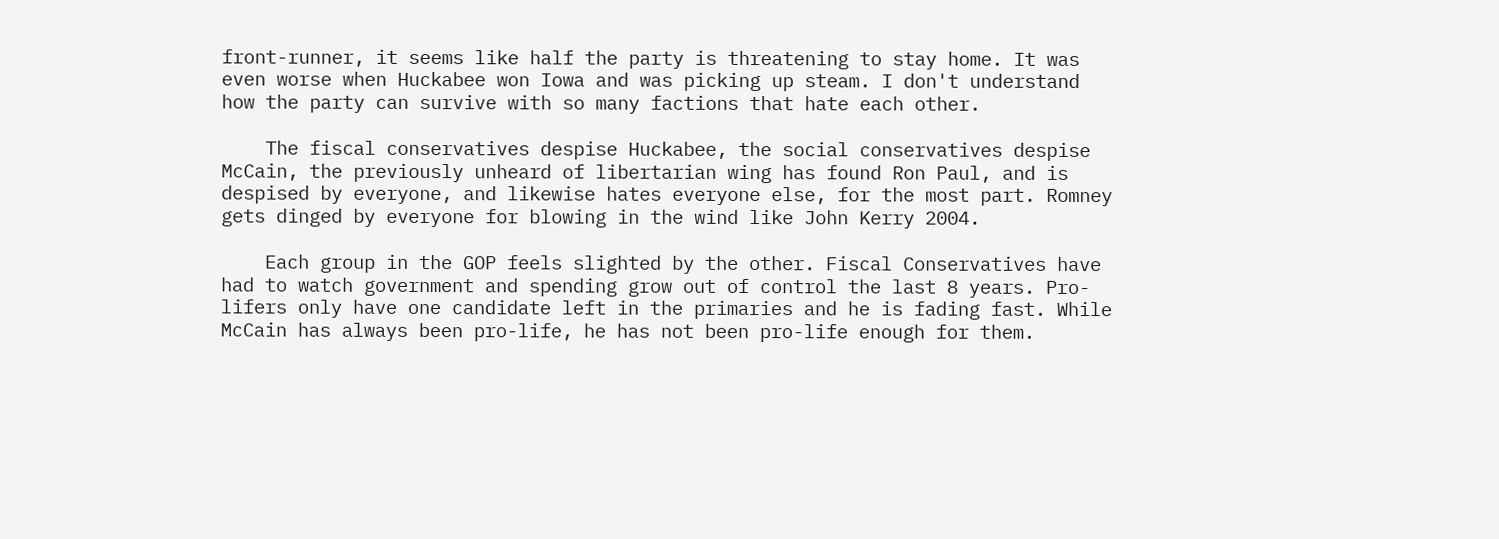front-runner, it seems like half the party is threatening to stay home. It was even worse when Huckabee won Iowa and was picking up steam. I don't understand how the party can survive with so many factions that hate each other.

    The fiscal conservatives despise Huckabee, the social conservatives despise McCain, the previously unheard of libertarian wing has found Ron Paul, and is despised by everyone, and likewise hates everyone else, for the most part. Romney gets dinged by everyone for blowing in the wind like John Kerry 2004.

    Each group in the GOP feels slighted by the other. Fiscal Conservatives have had to watch government and spending grow out of control the last 8 years. Pro-lifers only have one candidate left in the primaries and he is fading fast. While McCain has always been pro-life, he has not been pro-life enough for them.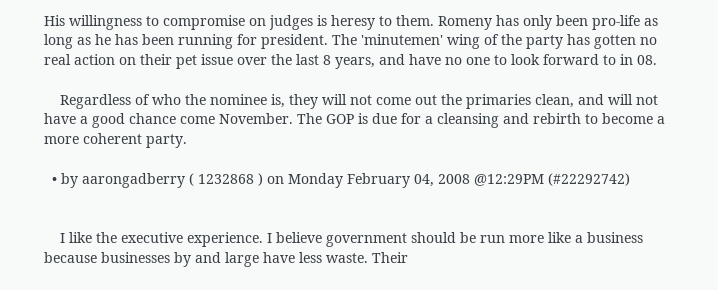His willingness to compromise on judges is heresy to them. Romeny has only been pro-life as long as he has been running for president. The 'minutemen' wing of the party has gotten no real action on their pet issue over the last 8 years, and have no one to look forward to in 08.

    Regardless of who the nominee is, they will not come out the primaries clean, and will not have a good chance come November. The GOP is due for a cleansing and rebirth to become a more coherent party.

  • by aarongadberry ( 1232868 ) on Monday February 04, 2008 @12:29PM (#22292742)


    I like the executive experience. I believe government should be run more like a business because businesses by and large have less waste. Their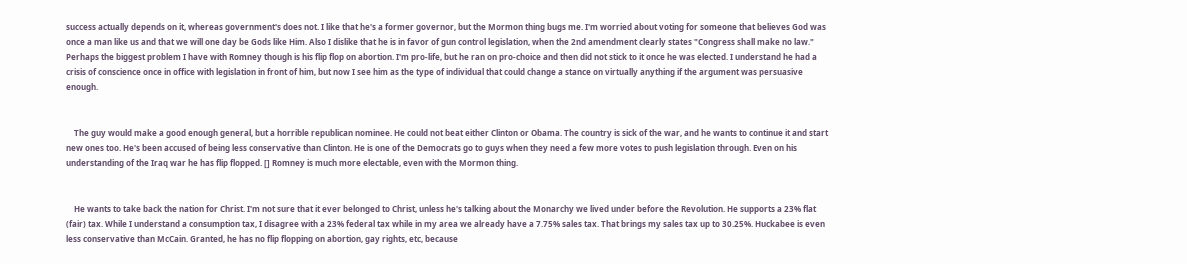success actually depends on it, whereas government's does not. I like that he's a former governor, but the Mormon thing bugs me. I'm worried about voting for someone that believes God was once a man like us and that we will one day be Gods like Him. Also I dislike that he is in favor of gun control legislation, when the 2nd amendment clearly states "Congress shall make no law." Perhaps the biggest problem I have with Romney though is his flip flop on abortion. I'm pro-life, but he ran on pro-choice and then did not stick to it once he was elected. I understand he had a crisis of conscience once in office with legislation in front of him, but now I see him as the type of individual that could change a stance on virtually anything if the argument was persuasive enough.


    The guy would make a good enough general, but a horrible republican nominee. He could not beat either Clinton or Obama. The country is sick of the war, and he wants to continue it and start new ones too. He's been accused of being less conservative than Clinton. He is one of the Democrats go to guys when they need a few more votes to push legislation through. Even on his understanding of the Iraq war he has flip flopped. [] Romney is much more electable, even with the Mormon thing.


    He wants to take back the nation for Christ. I'm not sure that it ever belonged to Christ, unless he's talking about the Monarchy we lived under before the Revolution. He supports a 23% flat (fair) tax. While I understand a consumption tax, I disagree with a 23% federal tax while in my area we already have a 7.75% sales tax. That brings my sales tax up to 30.25%. Huckabee is even less conservative than McCain. Granted, he has no flip flopping on abortion, gay rights, etc, because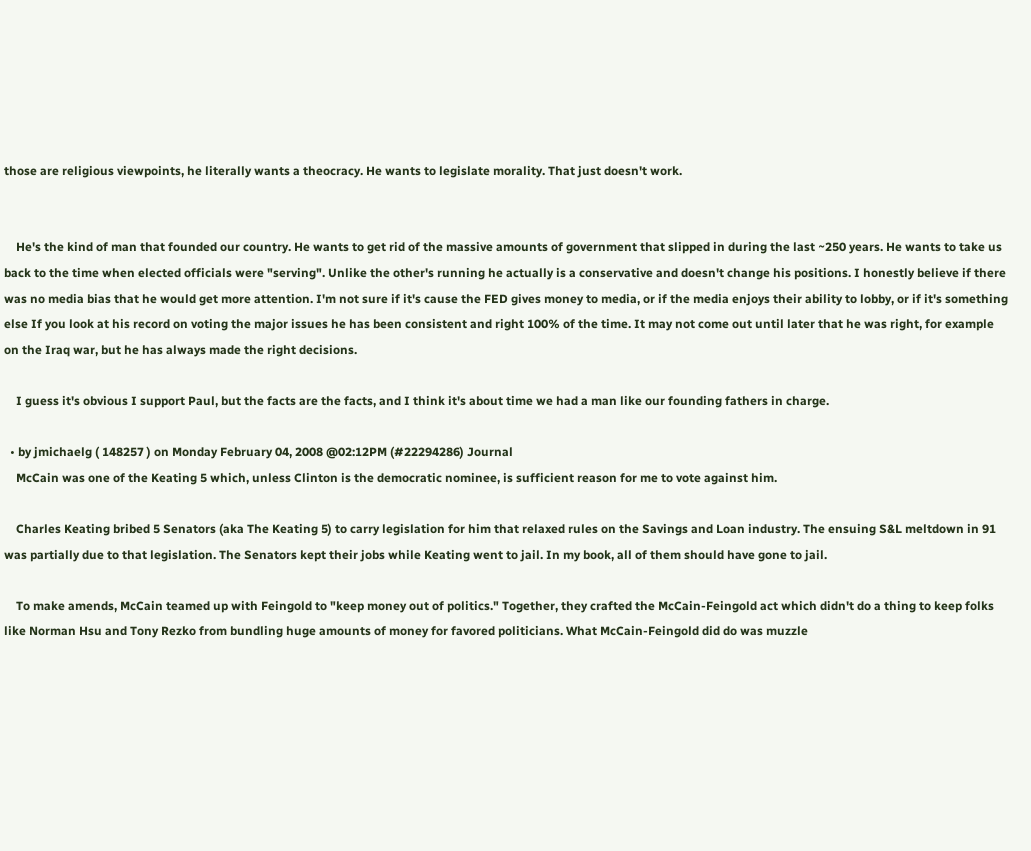those are religious viewpoints, he literally wants a theocracy. He wants to legislate morality. That just doesn't work.


    He's the kind of man that founded our country. He wants to get rid of the massive amounts of government that slipped in during the last ~250 years. He wants to take us back to the time when elected officials were "serving". Unlike the other's running he actually is a conservative and doesn't change his positions. I honestly believe if there was no media bias that he would get more attention. I'm not sure if it's cause the FED gives money to media, or if the media enjoys their ability to lobby, or if it's something else If you look at his record on voting the major issues he has been consistent and right 100% of the time. It may not come out until later that he was right, for example on the Iraq war, but he has always made the right decisions.

    I guess it's obvious I support Paul, but the facts are the facts, and I think it's about time we had a man like our founding fathers in charge.

  • by jmichaelg ( 148257 ) on Monday February 04, 2008 @02:12PM (#22294286) Journal
    McCain was one of the Keating 5 which, unless Clinton is the democratic nominee, is sufficient reason for me to vote against him.

    Charles Keating bribed 5 Senators (aka The Keating 5) to carry legislation for him that relaxed rules on the Savings and Loan industry. The ensuing S&L meltdown in 91 was partially due to that legislation. The Senators kept their jobs while Keating went to jail. In my book, all of them should have gone to jail.

    To make amends, McCain teamed up with Feingold to "keep money out of politics." Together, they crafted the McCain-Feingold act which didn't do a thing to keep folks like Norman Hsu and Tony Rezko from bundling huge amounts of money for favored politicians. What McCain-Feingold did do was muzzle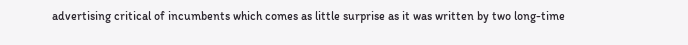advertising critical of incumbents which comes as little surprise as it was written by two long-time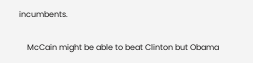incumbents.

    McCain might be able to beat Clinton but Obama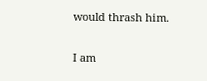would thrash him.

I am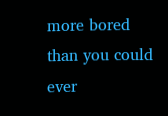more bored than you could ever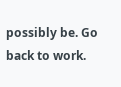possibly be. Go back to work.